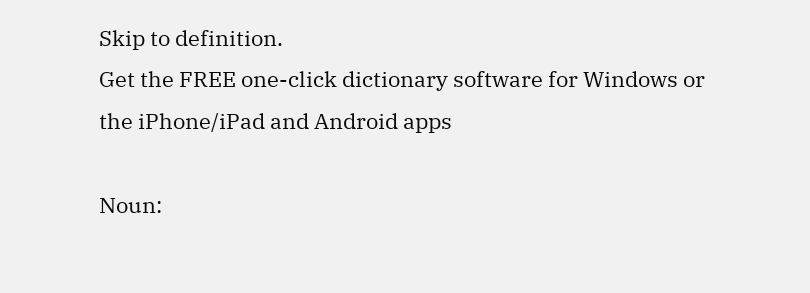Skip to definition.
Get the FREE one-click dictionary software for Windows or the iPhone/iPad and Android apps

Noun: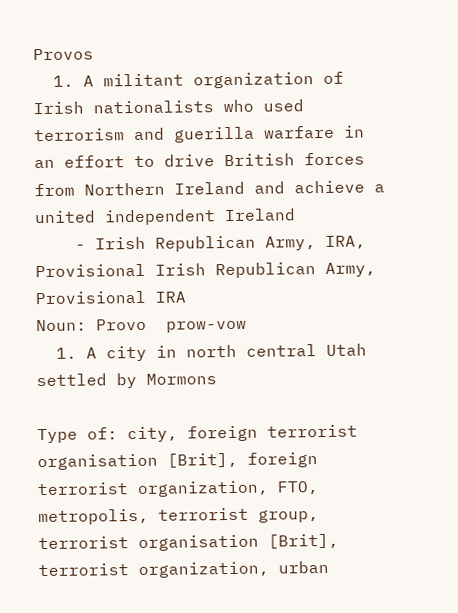Provos
  1. A militant organization of Irish nationalists who used terrorism and guerilla warfare in an effort to drive British forces from Northern Ireland and achieve a united independent Ireland
    - Irish Republican Army, IRA, Provisional Irish Republican Army, Provisional IRA
Noun: Provo  prow-vow
  1. A city in north central Utah settled by Mormons

Type of: city, foreign terrorist organisation [Brit], foreign terrorist organization, FTO, metropolis, terrorist group, terrorist organisation [Brit], terrorist organization, urban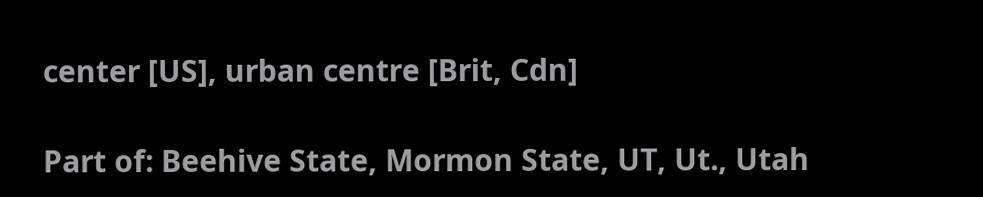center [US], urban centre [Brit, Cdn]

Part of: Beehive State, Mormon State, UT, Ut., Utah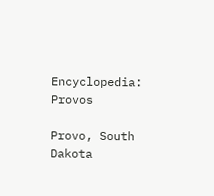Encyclopedia: Provos

Provo, South Dakota